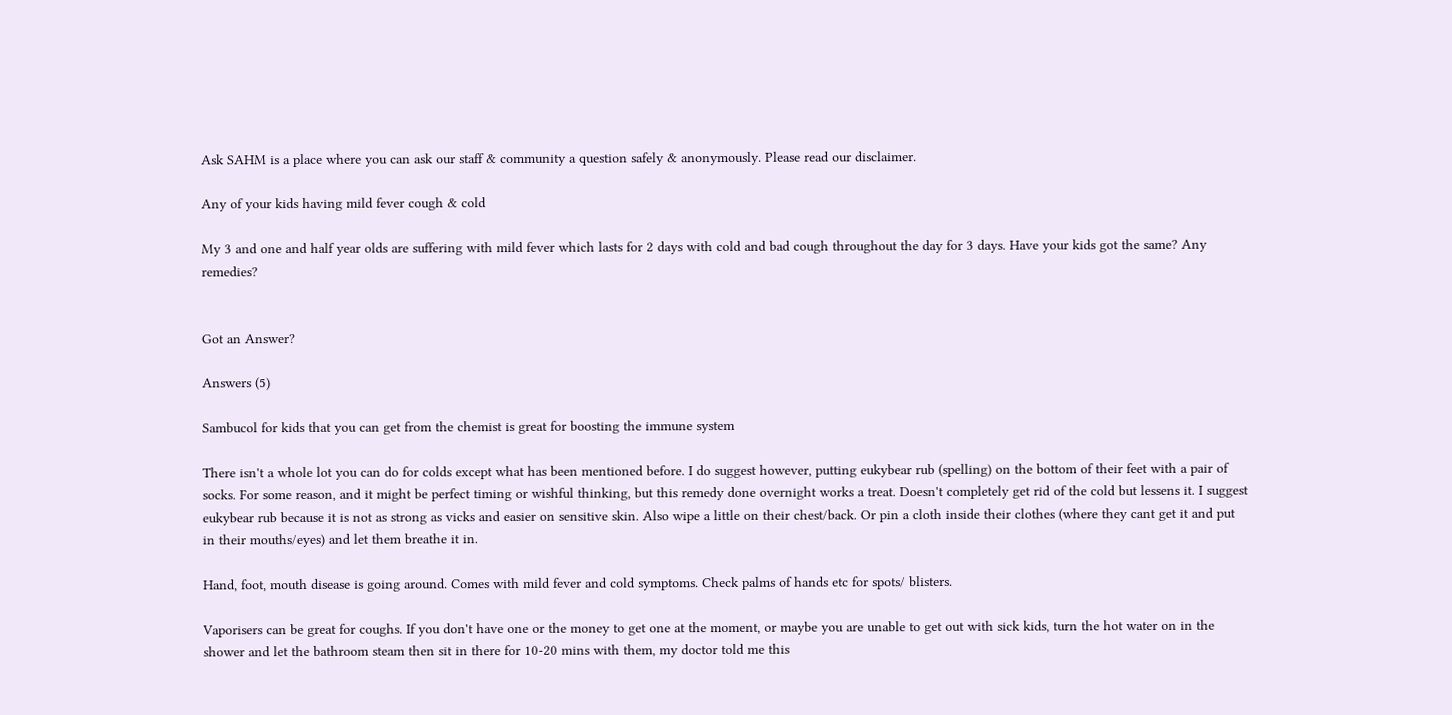Ask SAHM is a place where you can ask our staff & community a question safely & anonymously. Please read our disclaimer.

Any of your kids having mild fever cough & cold

My 3 and one and half year olds are suffering with mild fever which lasts for 2 days with cold and bad cough throughout the day for 3 days. Have your kids got the same? Any remedies?


Got an Answer?

Answers (5)

Sambucol for kids that you can get from the chemist is great for boosting the immune system

There isn't a whole lot you can do for colds except what has been mentioned before. I do suggest however, putting eukybear rub (spelling) on the bottom of their feet with a pair of socks. For some reason, and it might be perfect timing or wishful thinking, but this remedy done overnight works a treat. Doesn't completely get rid of the cold but lessens it. I suggest eukybear rub because it is not as strong as vicks and easier on sensitive skin. Also wipe a little on their chest/back. Or pin a cloth inside their clothes (where they cant get it and put in their mouths/eyes) and let them breathe it in.

Hand, foot, mouth disease is going around. Comes with mild fever and cold symptoms. Check palms of hands etc for spots/ blisters.

Vaporisers can be great for coughs. If you don't have one or the money to get one at the moment, or maybe you are unable to get out with sick kids, turn the hot water on in the shower and let the bathroom steam then sit in there for 10-20 mins with them, my doctor told me this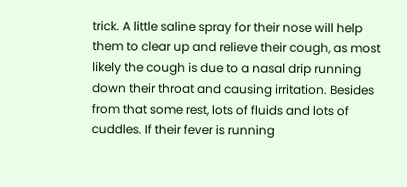trick. A little saline spray for their nose will help them to clear up and relieve their cough, as most likely the cough is due to a nasal drip running down their throat and causing irritation. Besides from that some rest, lots of fluids and lots of cuddles. If their fever is running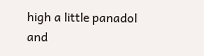high a little panadol and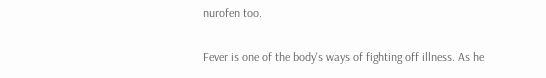nurofen too.

Fever is one of the body's ways of fighting off illness. As he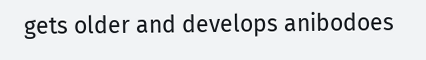gets older and develops anibodoes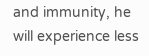and immunity, he will experience less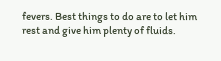fevers. Best things to do are to let him rest and give him plenty of fluids.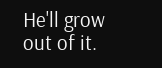He'll grow out of it.